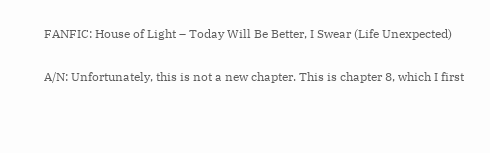FANFIC: House of Light – Today Will Be Better, I Swear (Life Unexpected)

A/N: Unfortunately, this is not a new chapter. This is chapter 8, which I first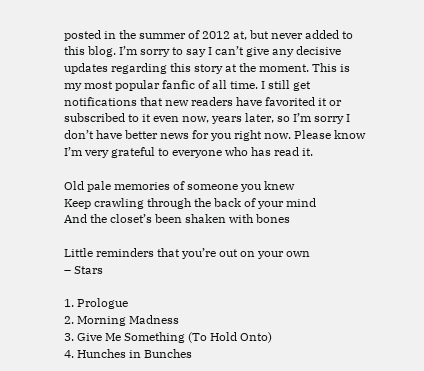posted in the summer of 2012 at, but never added to this blog. I’m sorry to say I can’t give any decisive updates regarding this story at the moment. This is my most popular fanfic of all time. I still get notifications that new readers have favorited it or subscribed to it even now, years later, so I’m sorry I don’t have better news for you right now. Please know I’m very grateful to everyone who has read it.

Old pale memories of someone you knew
Keep crawling through the back of your mind
And the closet’s been shaken with bones

Little reminders that you’re out on your own
– Stars

1. Prologue
2. Morning Madness
3. Give Me Something (To Hold Onto)
4. Hunches in Bunches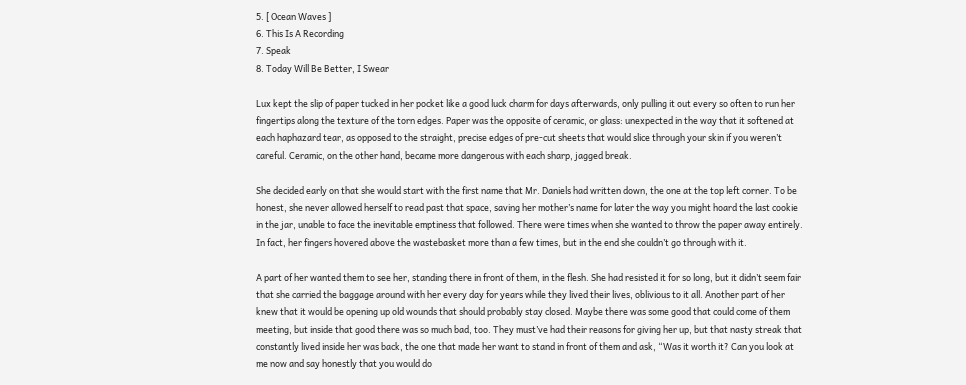5. [ Ocean Waves ]
6. This Is A Recording
7. Speak
8. Today Will Be Better, I Swear

Lux kept the slip of paper tucked in her pocket like a good luck charm for days afterwards, only pulling it out every so often to run her fingertips along the texture of the torn edges. Paper was the opposite of ceramic, or glass: unexpected in the way that it softened at each haphazard tear, as opposed to the straight, precise edges of pre-cut sheets that would slice through your skin if you weren’t careful. Ceramic, on the other hand, became more dangerous with each sharp, jagged break.

She decided early on that she would start with the first name that Mr. Daniels had written down, the one at the top left corner. To be honest, she never allowed herself to read past that space, saving her mother’s name for later the way you might hoard the last cookie in the jar, unable to face the inevitable emptiness that followed. There were times when she wanted to throw the paper away entirely. In fact, her fingers hovered above the wastebasket more than a few times, but in the end she couldn’t go through with it.

A part of her wanted them to see her, standing there in front of them, in the flesh. She had resisted it for so long, but it didn’t seem fair that she carried the baggage around with her every day for years while they lived their lives, oblivious to it all. Another part of her knew that it would be opening up old wounds that should probably stay closed. Maybe there was some good that could come of them meeting, but inside that good there was so much bad, too. They must’ve had their reasons for giving her up, but that nasty streak that constantly lived inside her was back, the one that made her want to stand in front of them and ask, “Was it worth it? Can you look at me now and say honestly that you would do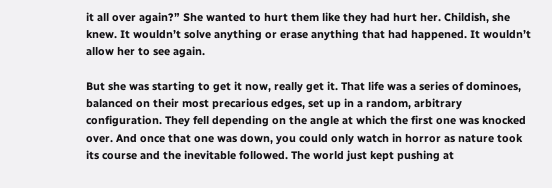it all over again?” She wanted to hurt them like they had hurt her. Childish, she knew. It wouldn’t solve anything or erase anything that had happened. It wouldn’t allow her to see again.

But she was starting to get it now, really get it. That life was a series of dominoes, balanced on their most precarious edges, set up in a random, arbitrary configuration. They fell depending on the angle at which the first one was knocked over. And once that one was down, you could only watch in horror as nature took its course and the inevitable followed. The world just kept pushing at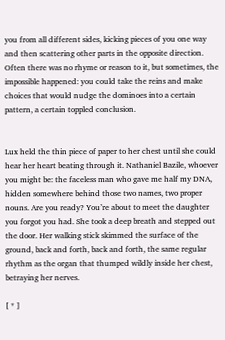you from all different sides, kicking pieces of you one way and then scattering other parts in the opposite direction. Often there was no rhyme or reason to it, but sometimes, the impossible happened: you could take the reins and make choices that would nudge the dominoes into a certain pattern, a certain toppled conclusion.


Lux held the thin piece of paper to her chest until she could hear her heart beating through it. Nathaniel Bazile, whoever you might be: the faceless man who gave me half my DNA, hidden somewhere behind those two names, two proper nouns. Are you ready? You’re about to meet the daughter you forgot you had. She took a deep breath and stepped out the door. Her walking stick skimmed the surface of the ground, back and forth, back and forth, the same regular rhythm as the organ that thumped wildly inside her chest, betraying her nerves.

[ * ]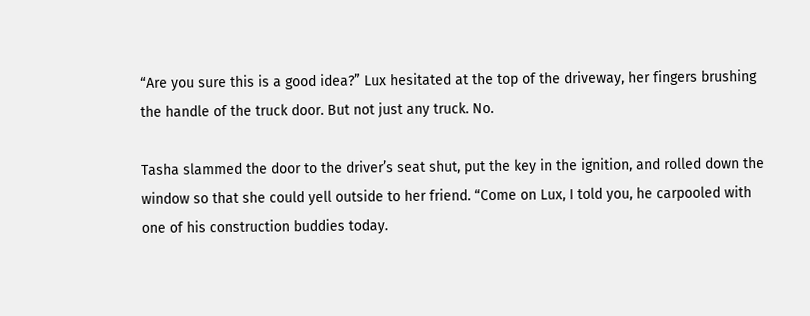“Are you sure this is a good idea?” Lux hesitated at the top of the driveway, her fingers brushing the handle of the truck door. But not just any truck. No.

Tasha slammed the door to the driver’s seat shut, put the key in the ignition, and rolled down the window so that she could yell outside to her friend. “Come on Lux, I told you, he carpooled with one of his construction buddies today.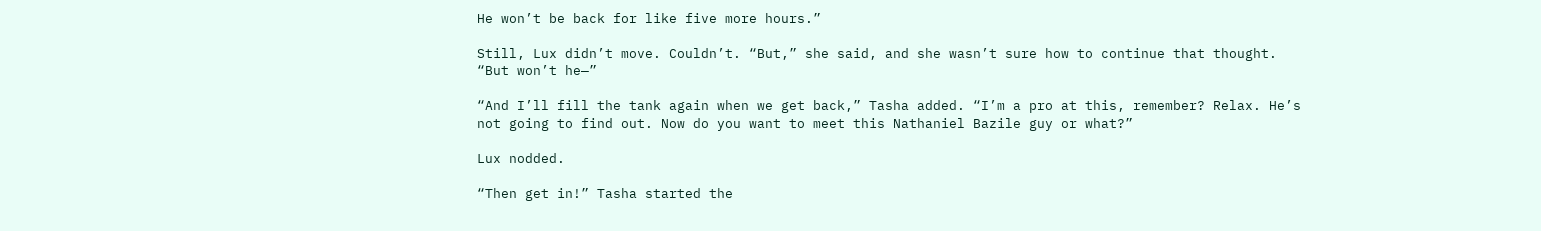He won’t be back for like five more hours.”

Still, Lux didn’t move. Couldn’t. “But,” she said, and she wasn’t sure how to continue that thought. “But won’t he—”

“And I’ll fill the tank again when we get back,” Tasha added. “I’m a pro at this, remember? Relax. He’s not going to find out. Now do you want to meet this Nathaniel Bazile guy or what?”

Lux nodded.

“Then get in!” Tasha started the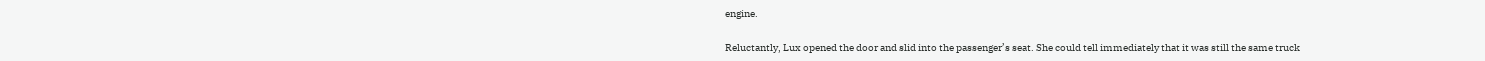engine.

Reluctantly, Lux opened the door and slid into the passenger’s seat. She could tell immediately that it was still the same truck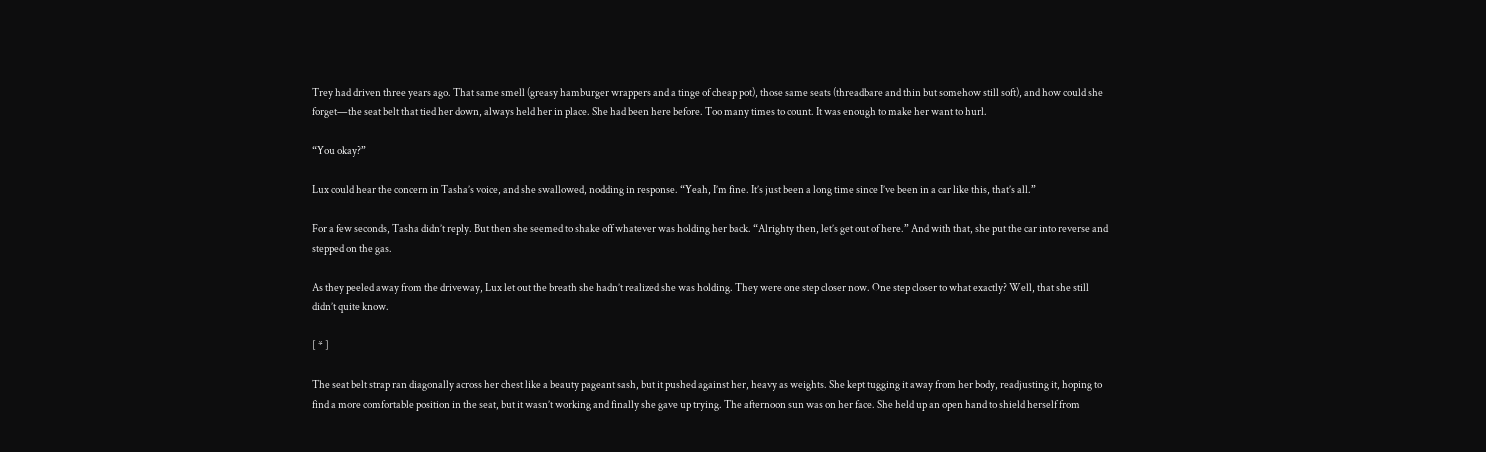Trey had driven three years ago. That same smell (greasy hamburger wrappers and a tinge of cheap pot), those same seats (threadbare and thin but somehow still soft), and how could she forget—the seat belt that tied her down, always held her in place. She had been here before. Too many times to count. It was enough to make her want to hurl.

“You okay?”

Lux could hear the concern in Tasha’s voice, and she swallowed, nodding in response. “Yeah, I’m fine. It’s just been a long time since I’ve been in a car like this, that’s all.”

For a few seconds, Tasha didn’t reply. But then she seemed to shake off whatever was holding her back. “Alrighty then, let’s get out of here.” And with that, she put the car into reverse and stepped on the gas.

As they peeled away from the driveway, Lux let out the breath she hadn’t realized she was holding. They were one step closer now. One step closer to what exactly? Well, that she still didn’t quite know.

[ * ]

The seat belt strap ran diagonally across her chest like a beauty pageant sash, but it pushed against her, heavy as weights. She kept tugging it away from her body, readjusting it, hoping to find a more comfortable position in the seat, but it wasn’t working and finally she gave up trying. The afternoon sun was on her face. She held up an open hand to shield herself from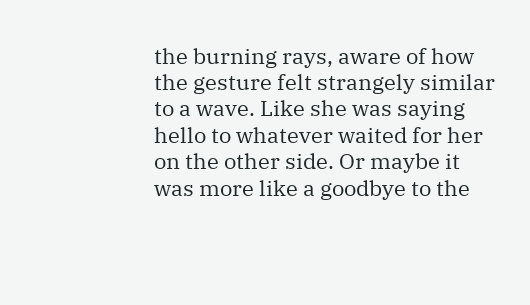the burning rays, aware of how the gesture felt strangely similar to a wave. Like she was saying hello to whatever waited for her on the other side. Or maybe it was more like a goodbye to the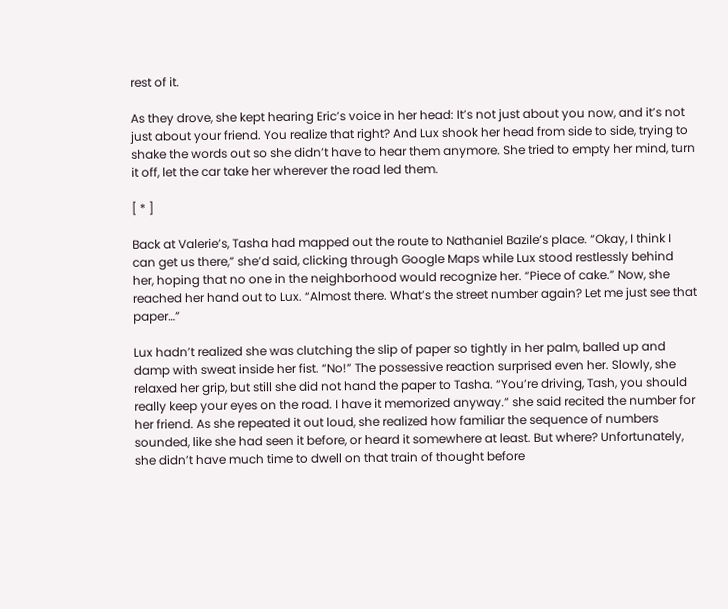rest of it.

As they drove, she kept hearing Eric’s voice in her head: It’s not just about you now, and it’s not just about your friend. You realize that right? And Lux shook her head from side to side, trying to shake the words out so she didn’t have to hear them anymore. She tried to empty her mind, turn it off, let the car take her wherever the road led them.

[ * ]

Back at Valerie’s, Tasha had mapped out the route to Nathaniel Bazile’s place. “Okay, I think I can get us there,” she’d said, clicking through Google Maps while Lux stood restlessly behind her, hoping that no one in the neighborhood would recognize her. “Piece of cake.” Now, she reached her hand out to Lux. “Almost there. What’s the street number again? Let me just see that paper…”

Lux hadn’t realized she was clutching the slip of paper so tightly in her palm, balled up and damp with sweat inside her fist. “No!” The possessive reaction surprised even her. Slowly, she relaxed her grip, but still she did not hand the paper to Tasha. “You’re driving, Tash, you should really keep your eyes on the road. I have it memorized anyway.” she said recited the number for her friend. As she repeated it out loud, she realized how familiar the sequence of numbers sounded, like she had seen it before, or heard it somewhere at least. But where? Unfortunately, she didn’t have much time to dwell on that train of thought before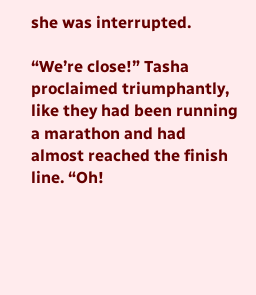she was interrupted.

“We’re close!” Tasha proclaimed triumphantly, like they had been running a marathon and had almost reached the finish line. “Oh!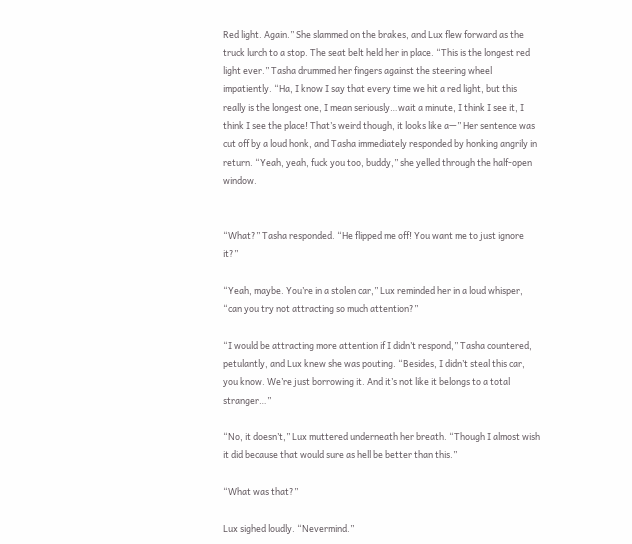Red light. Again.” She slammed on the brakes, and Lux flew forward as the truck lurch to a stop. The seat belt held her in place. “This is the longest red light ever.” Tasha drummed her fingers against the steering wheel impatiently. “Ha, I know I say that every time we hit a red light, but this really is the longest one, I mean seriously…wait a minute, I think I see it, I think I see the place! That’s weird though, it looks like a—” Her sentence was cut off by a loud honk, and Tasha immediately responded by honking angrily in return. “Yeah, yeah, fuck you too, buddy,” she yelled through the half-open window.


“What?” Tasha responded. “He flipped me off! You want me to just ignore it?”

“Yeah, maybe. You’re in a stolen car,” Lux reminded her in a loud whisper, “can you try not attracting so much attention?”

“I would be attracting more attention if I didn’t respond,” Tasha countered, petulantly, and Lux knew she was pouting. “Besides, I didn’t steal this car, you know. We’re just borrowing it. And it’s not like it belongs to a total stranger…”

“No, it doesn’t,” Lux muttered underneath her breath. “Though I almost wish it did because that would sure as hell be better than this.”

“What was that?”

Lux sighed loudly. “Nevermind.”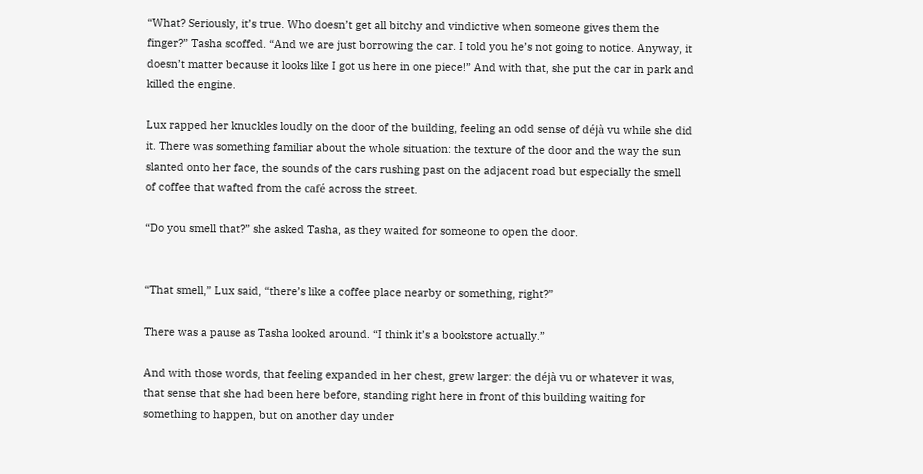“What? Seriously, it’s true. Who doesn’t get all bitchy and vindictive when someone gives them the finger?” Tasha scoffed. “And we are just borrowing the car. I told you he’s not going to notice. Anyway, it doesn’t matter because it looks like I got us here in one piece!” And with that, she put the car in park and killed the engine.

Lux rapped her knuckles loudly on the door of the building, feeling an odd sense of déjà vu while she did it. There was something familiar about the whole situation: the texture of the door and the way the sun slanted onto her face, the sounds of the cars rushing past on the adjacent road but especially the smell of coffee that wafted from the café across the street.

“Do you smell that?” she asked Tasha, as they waited for someone to open the door.


“That smell,” Lux said, “there’s like a coffee place nearby or something, right?”

There was a pause as Tasha looked around. “I think it’s a bookstore actually.”

And with those words, that feeling expanded in her chest, grew larger: the déjà vu or whatever it was, that sense that she had been here before, standing right here in front of this building waiting for something to happen, but on another day under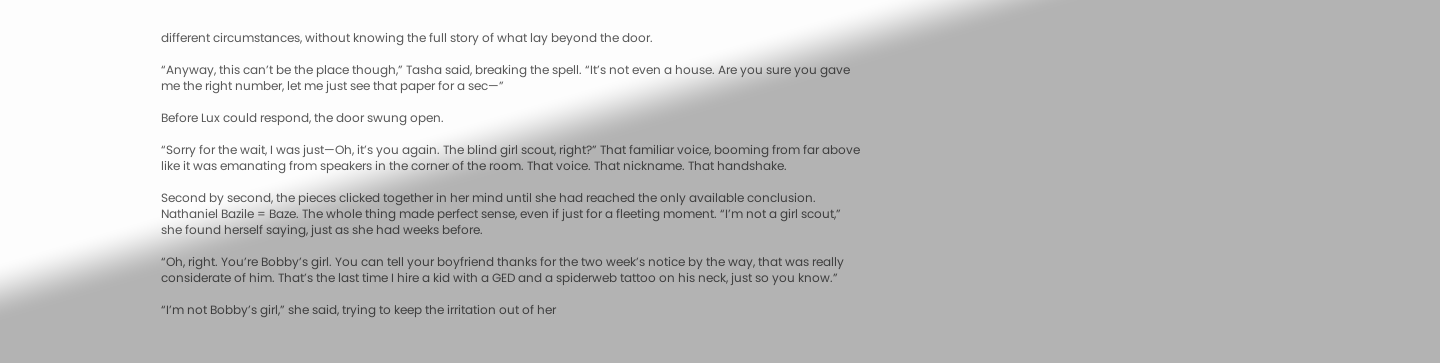different circumstances, without knowing the full story of what lay beyond the door.

“Anyway, this can’t be the place though,” Tasha said, breaking the spell. “It’s not even a house. Are you sure you gave me the right number, let me just see that paper for a sec—”

Before Lux could respond, the door swung open.

“Sorry for the wait, I was just—Oh, it’s you again. The blind girl scout, right?” That familiar voice, booming from far above like it was emanating from speakers in the corner of the room. That voice. That nickname. That handshake.

Second by second, the pieces clicked together in her mind until she had reached the only available conclusion. Nathaniel Bazile = Baze. The whole thing made perfect sense, even if just for a fleeting moment. “I’m not a girl scout,” she found herself saying, just as she had weeks before.

“Oh, right. You’re Bobby’s girl. You can tell your boyfriend thanks for the two week’s notice by the way, that was really considerate of him. That’s the last time I hire a kid with a GED and a spiderweb tattoo on his neck, just so you know.”

“I’m not Bobby’s girl,” she said, trying to keep the irritation out of her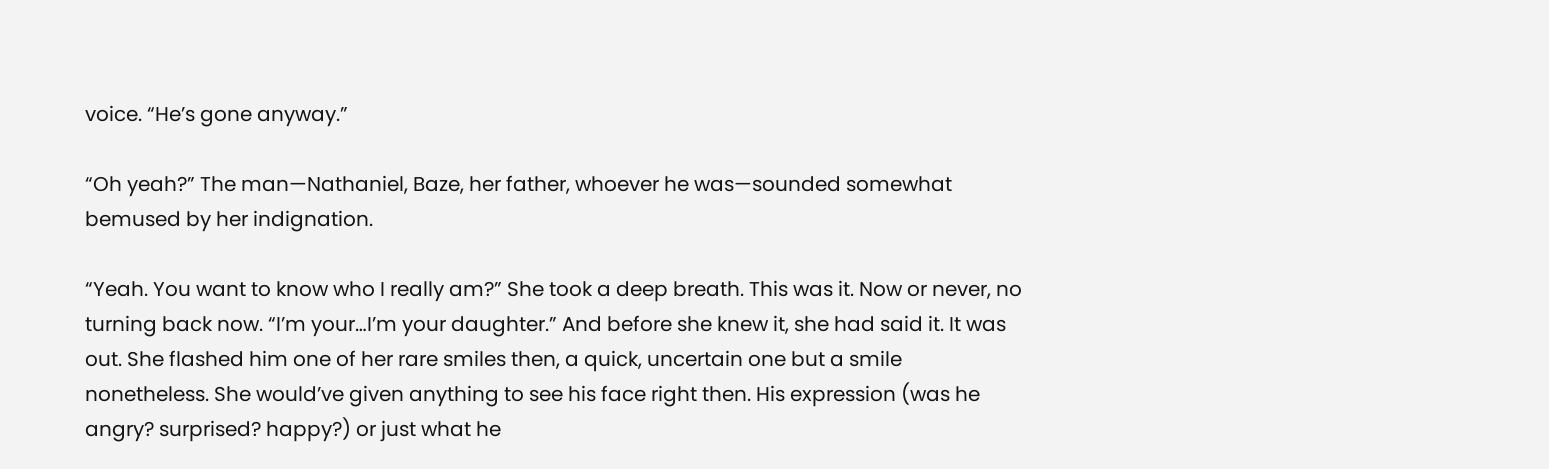voice. “He’s gone anyway.”

“Oh yeah?” The man—Nathaniel, Baze, her father, whoever he was—sounded somewhat bemused by her indignation.

“Yeah. You want to know who I really am?” She took a deep breath. This was it. Now or never, no turning back now. “I’m your…I’m your daughter.” And before she knew it, she had said it. It was out. She flashed him one of her rare smiles then, a quick, uncertain one but a smile nonetheless. She would’ve given anything to see his face right then. His expression (was he angry? surprised? happy?) or just what he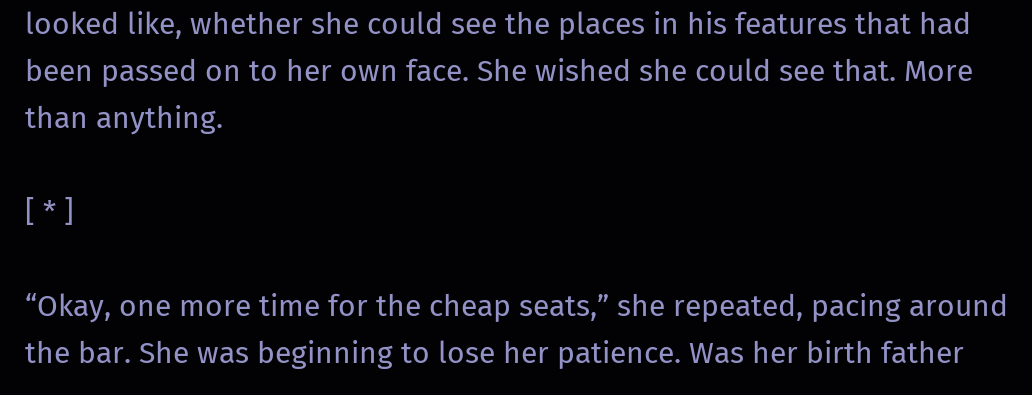looked like, whether she could see the places in his features that had been passed on to her own face. She wished she could see that. More than anything.

[ * ]

“Okay, one more time for the cheap seats,” she repeated, pacing around the bar. She was beginning to lose her patience. Was her birth father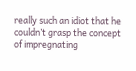really such an idiot that he couldn’t grasp the concept of impregnating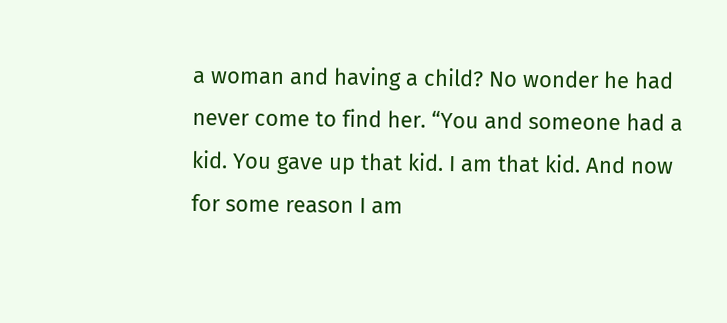a woman and having a child? No wonder he had never come to find her. “You and someone had a kid. You gave up that kid. I am that kid. And now for some reason I am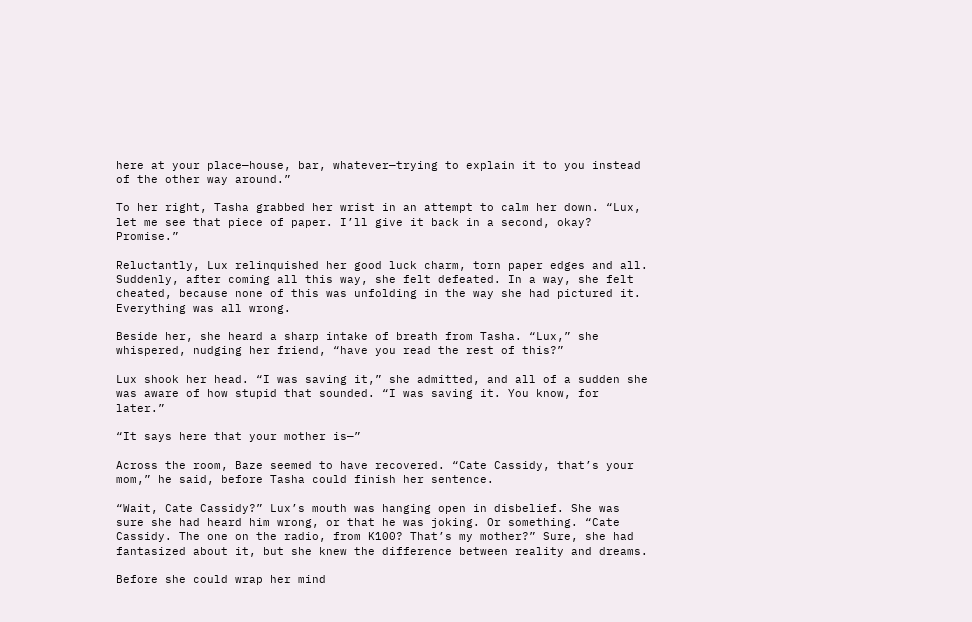here at your place—house, bar, whatever—trying to explain it to you instead of the other way around.”

To her right, Tasha grabbed her wrist in an attempt to calm her down. “Lux, let me see that piece of paper. I’ll give it back in a second, okay? Promise.”

Reluctantly, Lux relinquished her good luck charm, torn paper edges and all. Suddenly, after coming all this way, she felt defeated. In a way, she felt cheated, because none of this was unfolding in the way she had pictured it. Everything was all wrong.

Beside her, she heard a sharp intake of breath from Tasha. “Lux,” she whispered, nudging her friend, “have you read the rest of this?”

Lux shook her head. “I was saving it,” she admitted, and all of a sudden she was aware of how stupid that sounded. “I was saving it. You know, for later.”

“It says here that your mother is—”

Across the room, Baze seemed to have recovered. “Cate Cassidy, that’s your mom,” he said, before Tasha could finish her sentence.

“Wait, Cate Cassidy?” Lux’s mouth was hanging open in disbelief. She was sure she had heard him wrong, or that he was joking. Or something. “Cate Cassidy. The one on the radio, from K100? That’s my mother?” Sure, she had fantasized about it, but she knew the difference between reality and dreams.

Before she could wrap her mind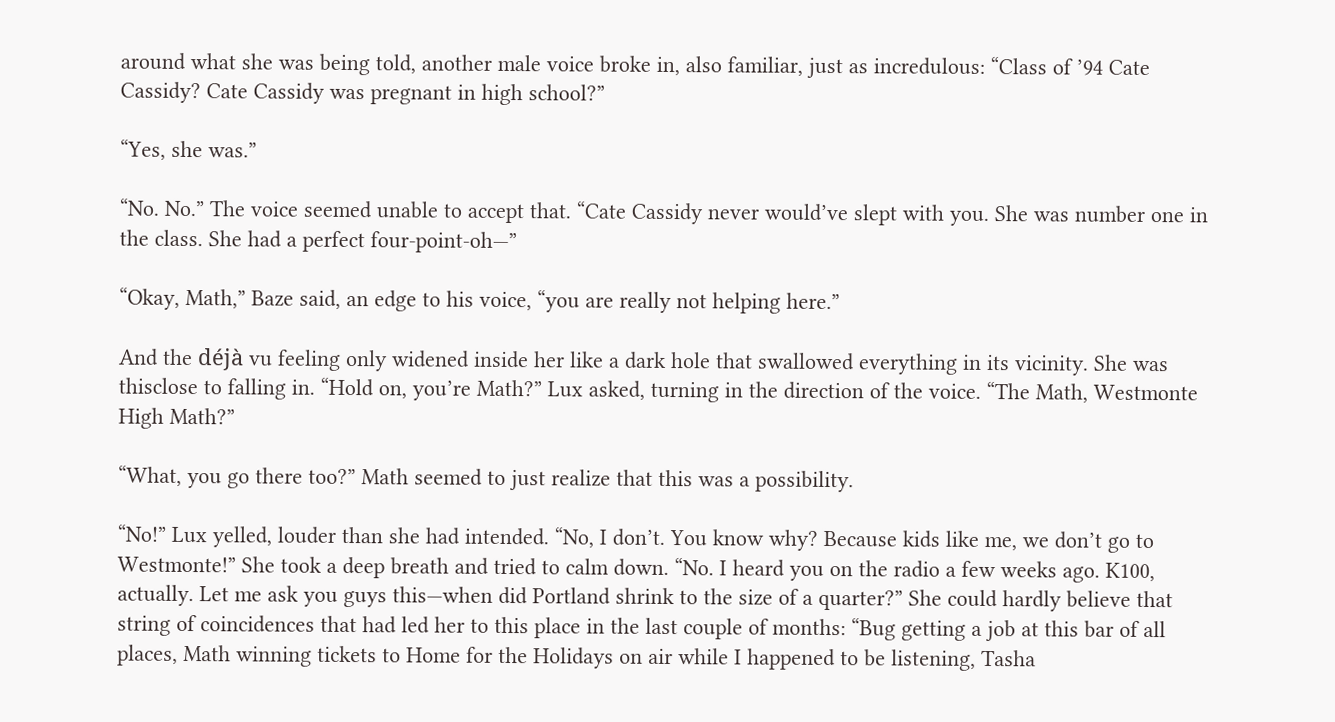around what she was being told, another male voice broke in, also familiar, just as incredulous: “Class of ’94 Cate Cassidy? Cate Cassidy was pregnant in high school?”

“Yes, she was.”

“No. No.” The voice seemed unable to accept that. “Cate Cassidy never would’ve slept with you. She was number one in the class. She had a perfect four-point-oh—”

“Okay, Math,” Baze said, an edge to his voice, “you are really not helping here.”

And the déjà vu feeling only widened inside her like a dark hole that swallowed everything in its vicinity. She was thisclose to falling in. “Hold on, you’re Math?” Lux asked, turning in the direction of the voice. “The Math, Westmonte High Math?”

“What, you go there too?” Math seemed to just realize that this was a possibility.

“No!” Lux yelled, louder than she had intended. “No, I don’t. You know why? Because kids like me, we don’t go to Westmonte!” She took a deep breath and tried to calm down. “No. I heard you on the radio a few weeks ago. K100, actually. Let me ask you guys this—when did Portland shrink to the size of a quarter?” She could hardly believe that string of coincidences that had led her to this place in the last couple of months: “Bug getting a job at this bar of all places, Math winning tickets to Home for the Holidays on air while I happened to be listening, Tasha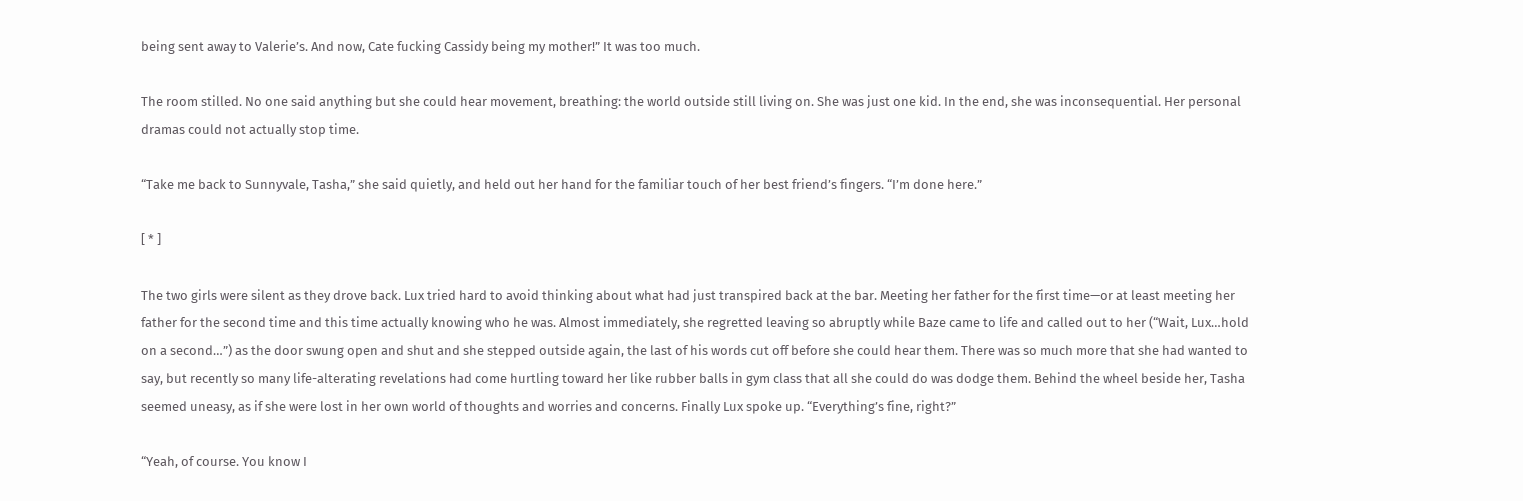being sent away to Valerie’s. And now, Cate fucking Cassidy being my mother!” It was too much.

The room stilled. No one said anything but she could hear movement, breathing: the world outside still living on. She was just one kid. In the end, she was inconsequential. Her personal dramas could not actually stop time.

“Take me back to Sunnyvale, Tasha,” she said quietly, and held out her hand for the familiar touch of her best friend’s fingers. “I’m done here.”

[ * ]

The two girls were silent as they drove back. Lux tried hard to avoid thinking about what had just transpired back at the bar. Meeting her father for the first time—or at least meeting her father for the second time and this time actually knowing who he was. Almost immediately, she regretted leaving so abruptly while Baze came to life and called out to her (“Wait, Lux…hold on a second…”) as the door swung open and shut and she stepped outside again, the last of his words cut off before she could hear them. There was so much more that she had wanted to say, but recently so many life-alterating revelations had come hurtling toward her like rubber balls in gym class that all she could do was dodge them. Behind the wheel beside her, Tasha seemed uneasy, as if she were lost in her own world of thoughts and worries and concerns. Finally Lux spoke up. “Everything’s fine, right?”

“Yeah, of course. You know I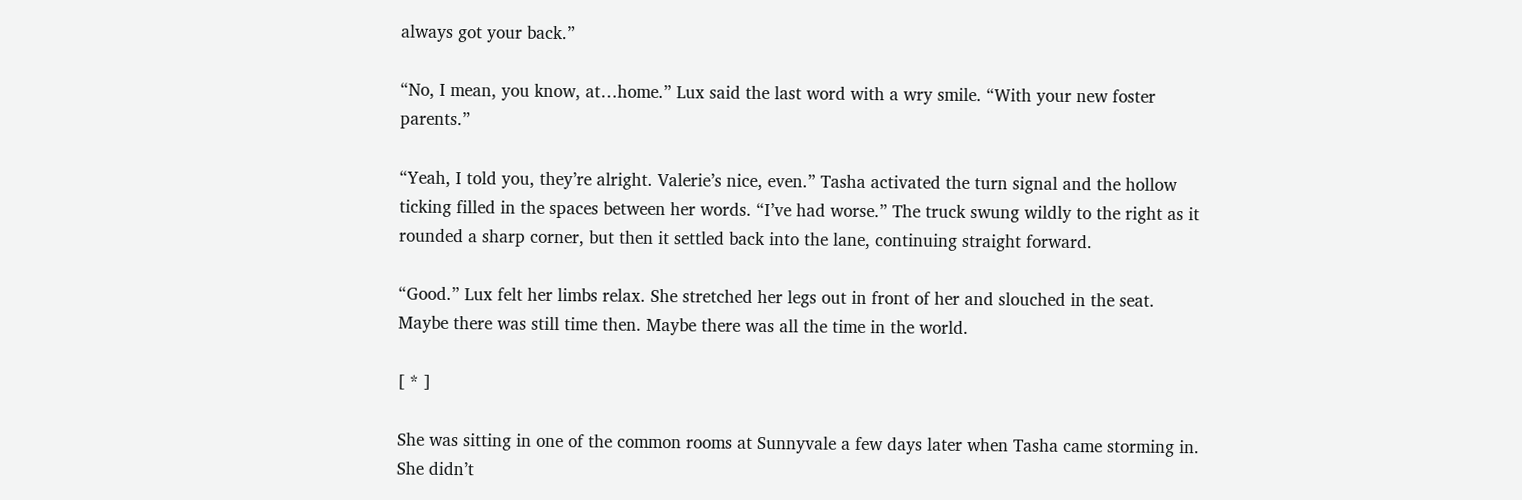always got your back.”

“No, I mean, you know, at…home.” Lux said the last word with a wry smile. “With your new foster parents.”

“Yeah, I told you, they’re alright. Valerie’s nice, even.” Tasha activated the turn signal and the hollow ticking filled in the spaces between her words. “I’ve had worse.” The truck swung wildly to the right as it rounded a sharp corner, but then it settled back into the lane, continuing straight forward.

“Good.” Lux felt her limbs relax. She stretched her legs out in front of her and slouched in the seat. Maybe there was still time then. Maybe there was all the time in the world.

[ * ]

She was sitting in one of the common rooms at Sunnyvale a few days later when Tasha came storming in. She didn’t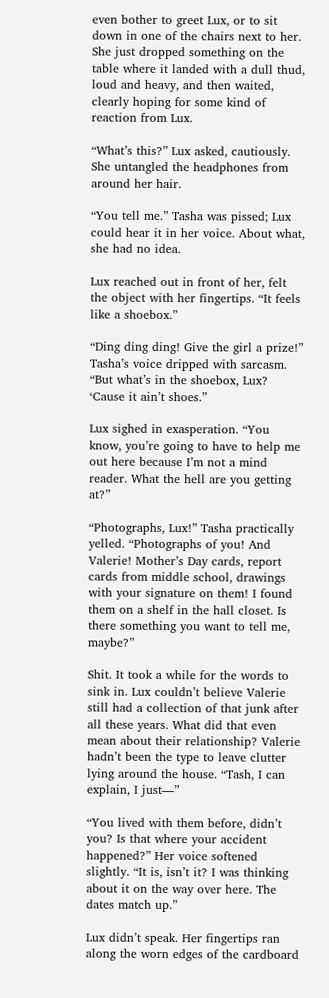even bother to greet Lux, or to sit down in one of the chairs next to her. She just dropped something on the table where it landed with a dull thud, loud and heavy, and then waited, clearly hoping for some kind of reaction from Lux.

“What’s this?” Lux asked, cautiously. She untangled the headphones from around her hair.

“You tell me.” Tasha was pissed; Lux could hear it in her voice. About what, she had no idea.

Lux reached out in front of her, felt the object with her fingertips. “It feels like a shoebox.”

“Ding ding ding! Give the girl a prize!” Tasha’s voice dripped with sarcasm. “But what’s in the shoebox, Lux? ‘Cause it ain’t shoes.”

Lux sighed in exasperation. “You know, you’re going to have to help me out here because I’m not a mind reader. What the hell are you getting at?”

“Photographs, Lux!” Tasha practically yelled. “Photographs of you! And Valerie! Mother’s Day cards, report cards from middle school, drawings with your signature on them! I found them on a shelf in the hall closet. Is there something you want to tell me, maybe?”

Shit. It took a while for the words to sink in. Lux couldn’t believe Valerie still had a collection of that junk after all these years. What did that even mean about their relationship? Valerie hadn’t been the type to leave clutter lying around the house. “Tash, I can explain, I just—”

“You lived with them before, didn’t you? Is that where your accident happened?” Her voice softened slightly. “It is, isn’t it? I was thinking about it on the way over here. The dates match up.”

Lux didn’t speak. Her fingertips ran along the worn edges of the cardboard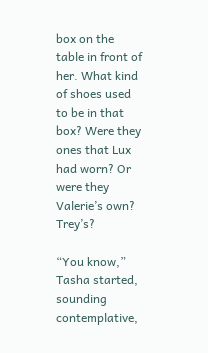box on the table in front of her. What kind of shoes used to be in that box? Were they ones that Lux had worn? Or were they Valerie’s own? Trey’s?

“You know,” Tasha started, sounding contemplative,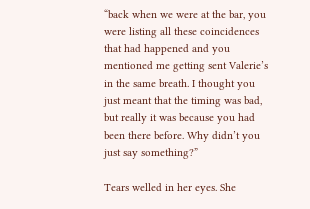“back when we were at the bar, you were listing all these coincidences that had happened and you mentioned me getting sent Valerie’s in the same breath. I thought you just meant that the timing was bad, but really it was because you had been there before. Why didn’t you just say something?”

Tears welled in her eyes. She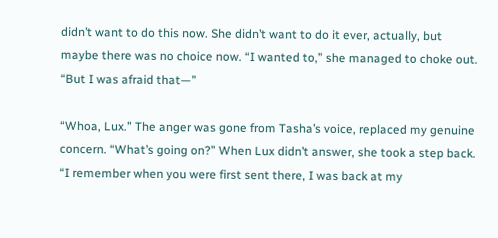didn’t want to do this now. She didn’t want to do it ever, actually, but maybe there was no choice now. “I wanted to,” she managed to choke out. “But I was afraid that—”

“Whoa, Lux.” The anger was gone from Tasha’s voice, replaced my genuine concern. “What’s going on?” When Lux didn’t answer, she took a step back. “I remember when you were first sent there, I was back at my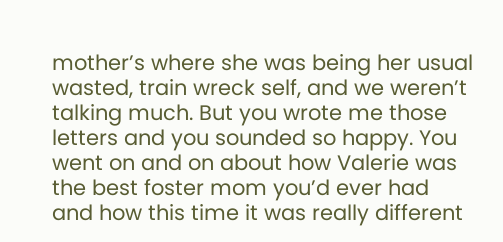mother’s where she was being her usual wasted, train wreck self, and we weren’t talking much. But you wrote me those letters and you sounded so happy. You went on and on about how Valerie was the best foster mom you’d ever had and how this time it was really different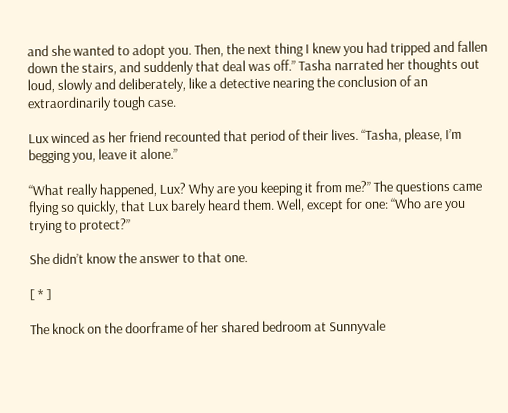and she wanted to adopt you. Then, the next thing I knew you had tripped and fallen down the stairs, and suddenly that deal was off.” Tasha narrated her thoughts out loud, slowly and deliberately, like a detective nearing the conclusion of an extraordinarily tough case.

Lux winced as her friend recounted that period of their lives. “Tasha, please, I’m begging you, leave it alone.”

“What really happened, Lux? Why are you keeping it from me?” The questions came flying so quickly, that Lux barely heard them. Well, except for one: “Who are you trying to protect?”

She didn’t know the answer to that one.

[ * ]

The knock on the doorframe of her shared bedroom at Sunnyvale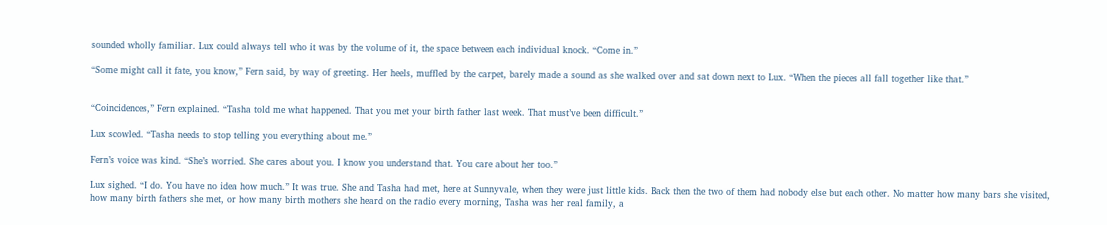sounded wholly familiar. Lux could always tell who it was by the volume of it, the space between each individual knock. “Come in.”

“Some might call it fate, you know,” Fern said, by way of greeting. Her heels, muffled by the carpet, barely made a sound as she walked over and sat down next to Lux. “When the pieces all fall together like that.”


“Coincidences,” Fern explained. “Tasha told me what happened. That you met your birth father last week. That must’ve been difficult.”

Lux scowled. “Tasha needs to stop telling you everything about me.”

Fern’s voice was kind. “She’s worried. She cares about you. I know you understand that. You care about her too.”

Lux sighed. “I do. You have no idea how much.” It was true. She and Tasha had met, here at Sunnyvale, when they were just little kids. Back then the two of them had nobody else but each other. No matter how many bars she visited, how many birth fathers she met, or how many birth mothers she heard on the radio every morning, Tasha was her real family, a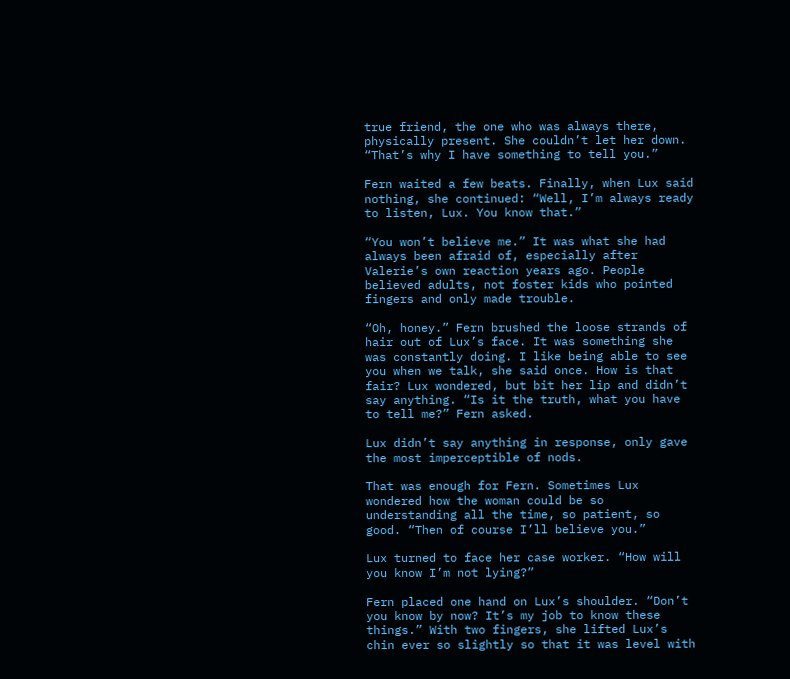true friend, the one who was always there, physically present. She couldn’t let her down. “That’s why I have something to tell you.”

Fern waited a few beats. Finally, when Lux said nothing, she continued: “Well, I’m always ready to listen, Lux. You know that.”

“You won’t believe me.” It was what she had always been afraid of, especially after Valerie’s own reaction years ago. People believed adults, not foster kids who pointed fingers and only made trouble.

“Oh, honey.” Fern brushed the loose strands of hair out of Lux’s face. It was something she was constantly doing. I like being able to see you when we talk, she said once. How is that fair? Lux wondered, but bit her lip and didn’t say anything. “Is it the truth, what you have to tell me?” Fern asked.

Lux didn’t say anything in response, only gave the most imperceptible of nods.

That was enough for Fern. Sometimes Lux wondered how the woman could be so understanding all the time, so patient, so good. “Then of course I’ll believe you.”

Lux turned to face her case worker. “How will you know I’m not lying?”

Fern placed one hand on Lux’s shoulder. “Don’t you know by now? It’s my job to know these things.” With two fingers, she lifted Lux’s chin ever so slightly so that it was level with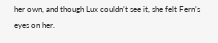her own, and though Lux couldn’t see it, she felt Fern’s eyes on her.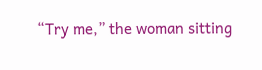“Try me,” the woman sitting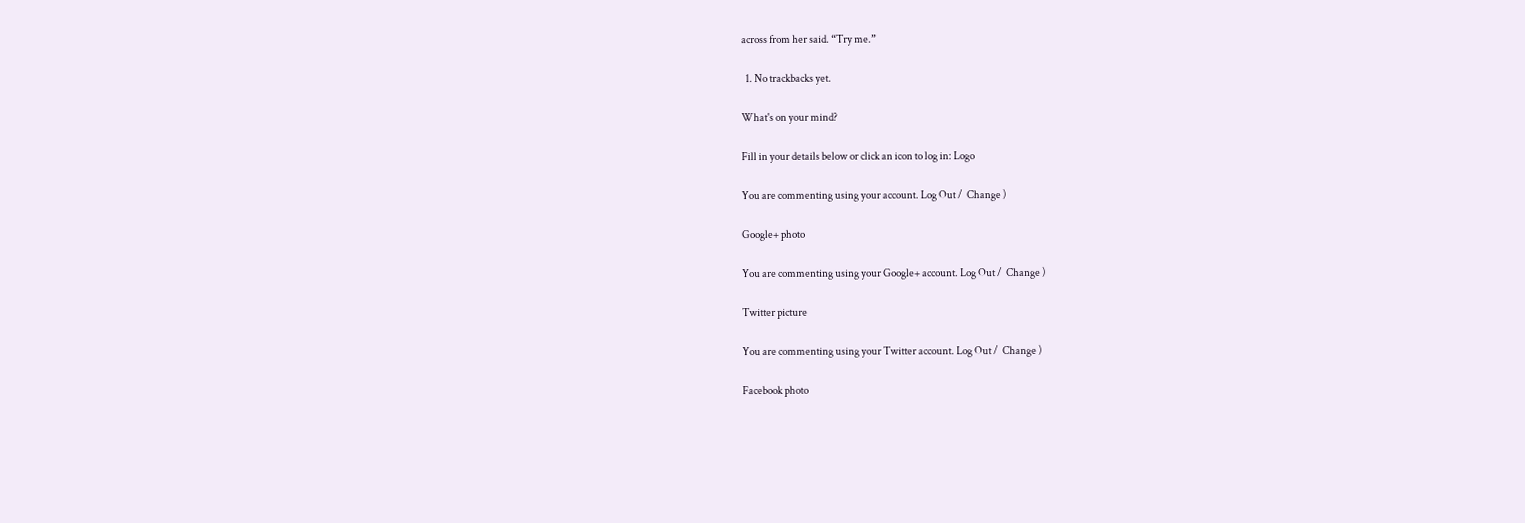across from her said. “Try me.”

  1. No trackbacks yet.

What's on your mind?

Fill in your details below or click an icon to log in: Logo

You are commenting using your account. Log Out /  Change )

Google+ photo

You are commenting using your Google+ account. Log Out /  Change )

Twitter picture

You are commenting using your Twitter account. Log Out /  Change )

Facebook photo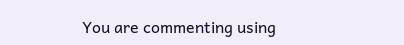You are commenting using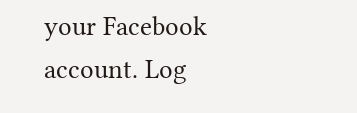your Facebook account. Log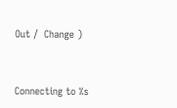Out /  Change )


Connecting to %s